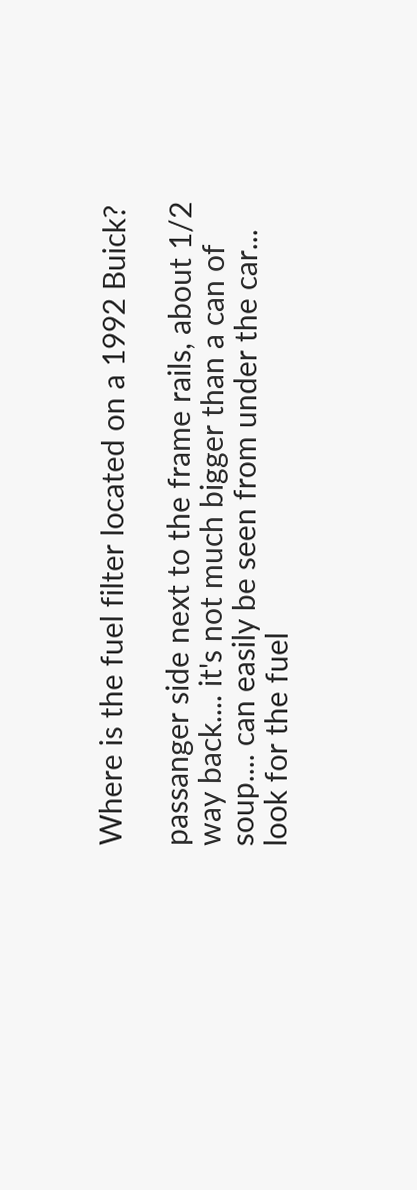Where is the fuel filter located on a 1992 Buick?

passanger side next to the frame rails, about 1/2 way back.... it's not much bigger than a can of soup.... can easily be seen from under the car... look for the fuel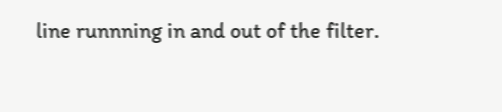line runnning in and out of the filter.